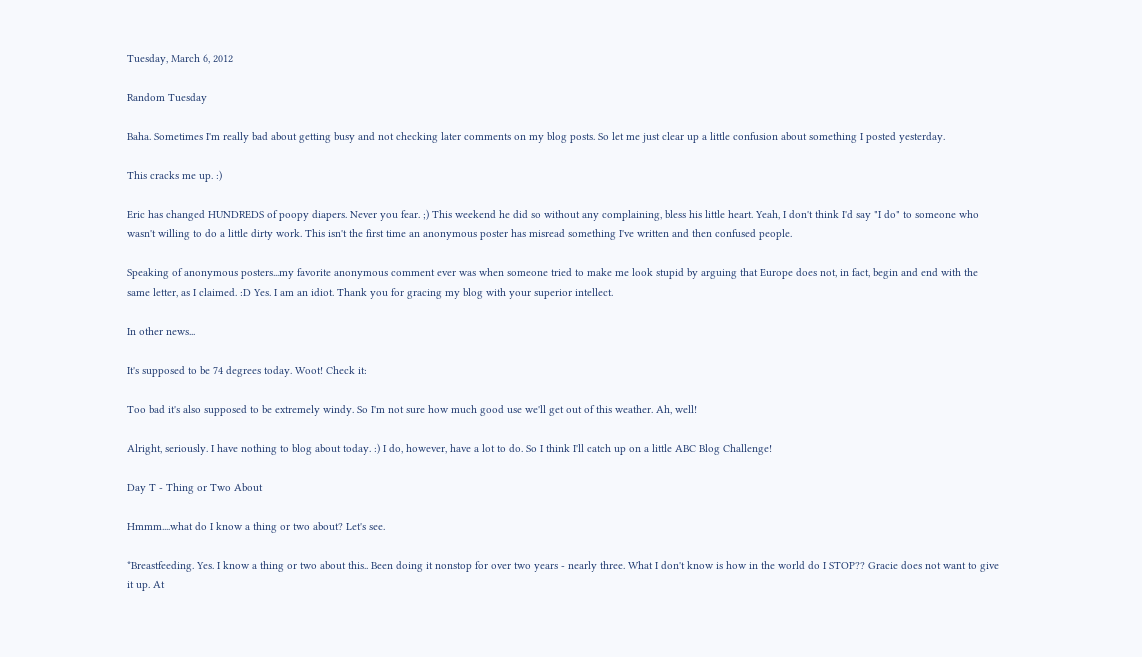Tuesday, March 6, 2012

Random Tuesday

Baha. Sometimes I'm really bad about getting busy and not checking later comments on my blog posts. So let me just clear up a little confusion about something I posted yesterday.

This cracks me up. :)

Eric has changed HUNDREDS of poopy diapers. Never you fear. ;) This weekend he did so without any complaining, bless his little heart. Yeah, I don't think I'd say "I do" to someone who wasn't willing to do a little dirty work. This isn't the first time an anonymous poster has misread something I've written and then confused people.

Speaking of anonymous posters...my favorite anonymous comment ever was when someone tried to make me look stupid by arguing that Europe does not, in fact, begin and end with the same letter, as I claimed. :D Yes. I am an idiot. Thank you for gracing my blog with your superior intellect.

In other news...

It's supposed to be 74 degrees today. Woot! Check it:

Too bad it's also supposed to be extremely windy. So I'm not sure how much good use we'll get out of this weather. Ah, well!

Alright, seriously. I have nothing to blog about today. :) I do, however, have a lot to do. So I think I'll catch up on a little ABC Blog Challenge!

Day T - Thing or Two About

Hmmm....what do I know a thing or two about? Let's see.

*Breastfeeding. Yes. I know a thing or two about this.. Been doing it nonstop for over two years - nearly three. What I don't know is how in the world do I STOP?? Gracie does not want to give it up. At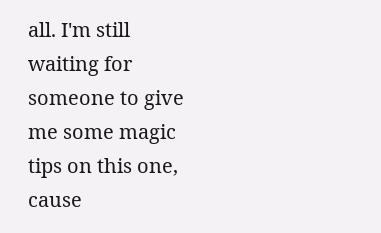all. I'm still waiting for someone to give me some magic tips on this one, cause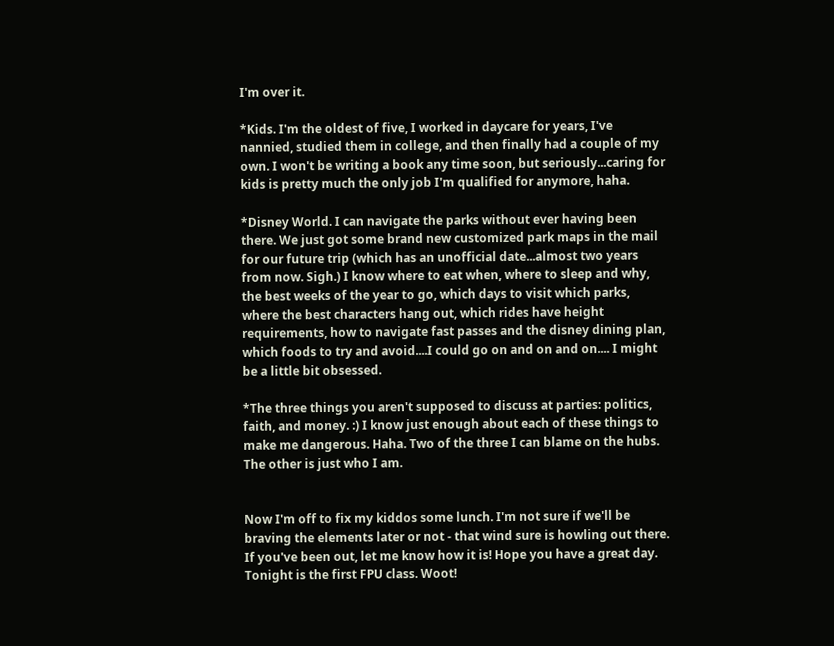I'm over it.

*Kids. I'm the oldest of five, I worked in daycare for years, I've nannied, studied them in college, and then finally had a couple of my own. I won't be writing a book any time soon, but seriously...caring for kids is pretty much the only job I'm qualified for anymore, haha.

*Disney World. I can navigate the parks without ever having been there. We just got some brand new customized park maps in the mail for our future trip (which has an unofficial date...almost two years from now. Sigh.) I know where to eat when, where to sleep and why, the best weeks of the year to go, which days to visit which parks, where the best characters hang out, which rides have height requirements, how to navigate fast passes and the disney dining plan, which foods to try and avoid....I could go on and on and on.... I might be a little bit obsessed.

*The three things you aren't supposed to discuss at parties: politics, faith, and money. :) I know just enough about each of these things to make me dangerous. Haha. Two of the three I can blame on the hubs. The other is just who I am.


Now I'm off to fix my kiddos some lunch. I'm not sure if we'll be braving the elements later or not - that wind sure is howling out there. If you've been out, let me know how it is! Hope you have a great day. Tonight is the first FPU class. Woot!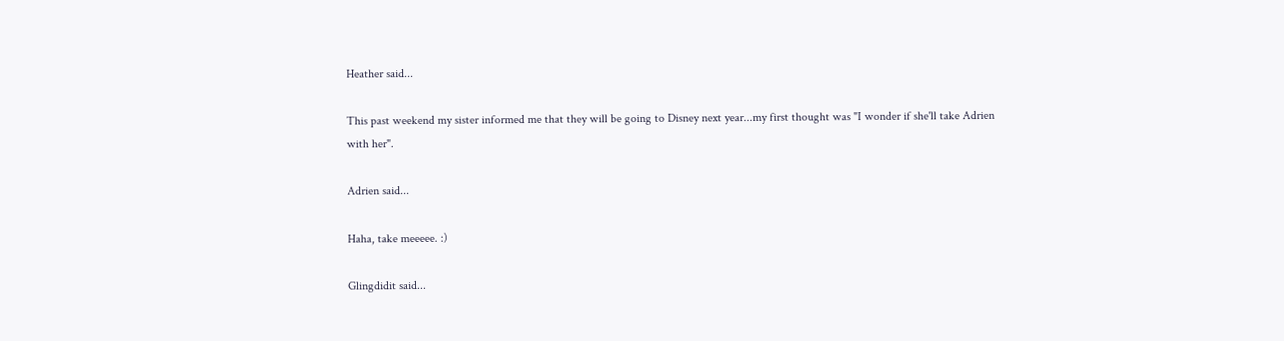Heather said...

This past weekend my sister informed me that they will be going to Disney next year...my first thought was "I wonder if she'll take Adrien with her".

Adrien said...

Haha, take meeeee. :)

Glingdidit said...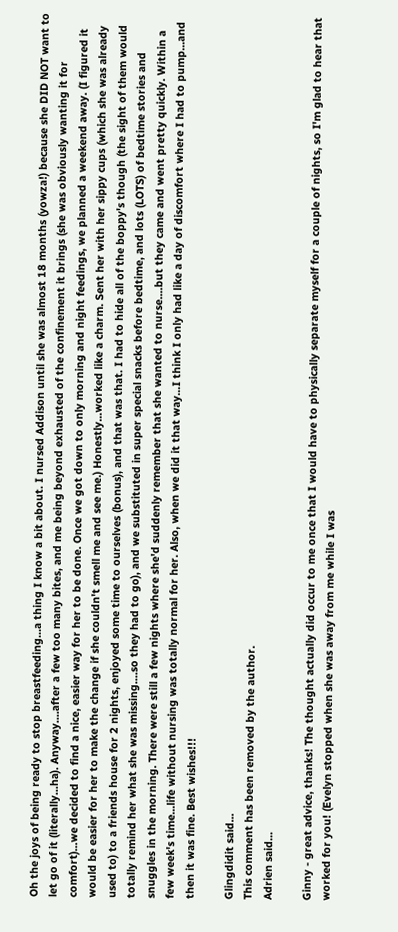Oh the joys of being ready to stop breastfeeding...a thing I know a bit about. I nursed Addison until she was almost 18 months (yowza!) because she DID NOT want to let go of it (literally...ha). Anyway....after a few too many bites, and me being beyond exhausted of the confinement it brings (she was obviously wanting it for comfort)...we decided to find a nice, easier way for her to be done. Once we got down to only morning and night feedings, we planned a weekend away. (I figured it would be easier for her to make the change if she couldn't smell me and see me.) Honestly...worked like a charm. Sent her with her sippy cups (which she was already used to) to a friends house for 2 nights, enjoyed some time to ourselves (bonus), and that was that. I had to hide all of the boppy's though (the sight of them would totally remind her what she was missing....so they had to go), and we substituted in super special snacks before bedtime, and lots (LOTS) of bedtime stories and snuggles in the morning. There were still a few nights where she'd suddenly remember that she wanted to nurse....but they came and went pretty quickly. Within a few week's time...life without nursing was totally normal for her. Also, when we did it that way...I think I only had like a day of discomfort where I had to pump...and then it was fine. Best wishes!!!

Glingdidit said...
This comment has been removed by the author.
Adrien said...

Ginny - great advice, thanks! The thought actually did occur to me once that I would have to physically separate myself for a couple of nights, so I'm glad to hear that worked for you! (Evelyn stopped when she was away from me while I was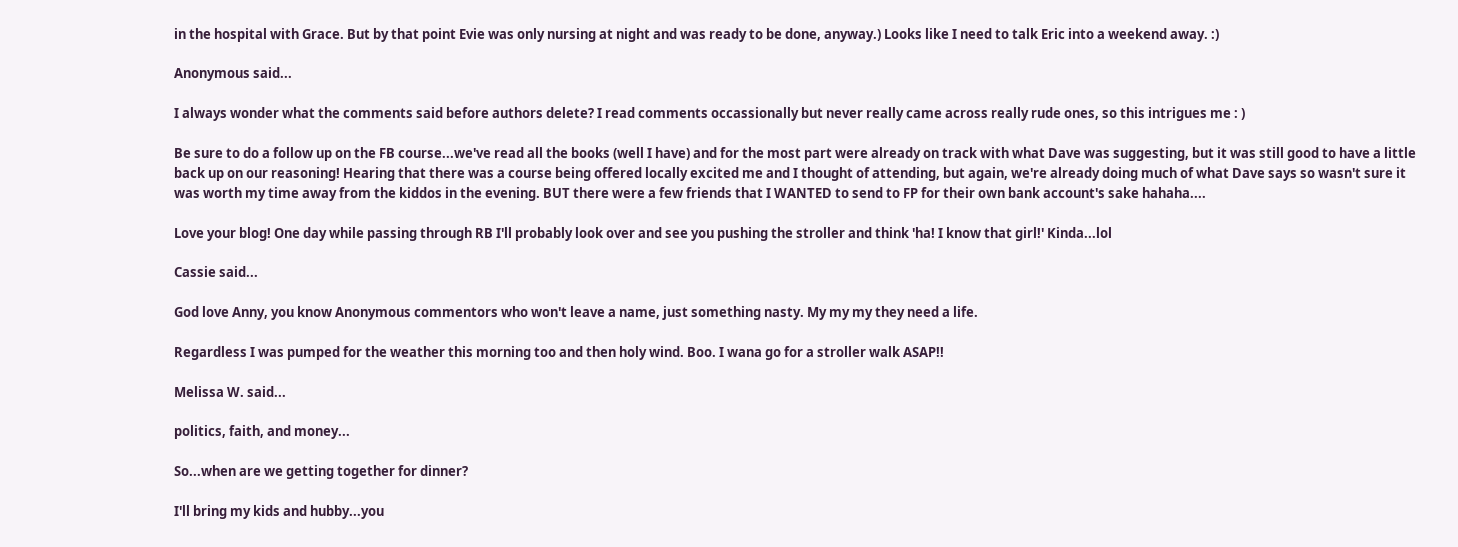in the hospital with Grace. But by that point Evie was only nursing at night and was ready to be done, anyway.) Looks like I need to talk Eric into a weekend away. :)

Anonymous said...

I always wonder what the comments said before authors delete? I read comments occassionally but never really came across really rude ones, so this intrigues me : )

Be sure to do a follow up on the FB course...we've read all the books (well I have) and for the most part were already on track with what Dave was suggesting, but it was still good to have a little back up on our reasoning! Hearing that there was a course being offered locally excited me and I thought of attending, but again, we're already doing much of what Dave says so wasn't sure it was worth my time away from the kiddos in the evening. BUT there were a few friends that I WANTED to send to FP for their own bank account's sake hahaha....

Love your blog! One day while passing through RB I'll probably look over and see you pushing the stroller and think 'ha! I know that girl!' Kinda...lol

Cassie said...

God love Anny, you know Anonymous commentors who won't leave a name, just something nasty. My my my they need a life.

Regardless I was pumped for the weather this morning too and then holy wind. Boo. I wana go for a stroller walk ASAP!!

Melissa W. said...

politics, faith, and money...

So...when are we getting together for dinner?

I'll bring my kids and hubby...you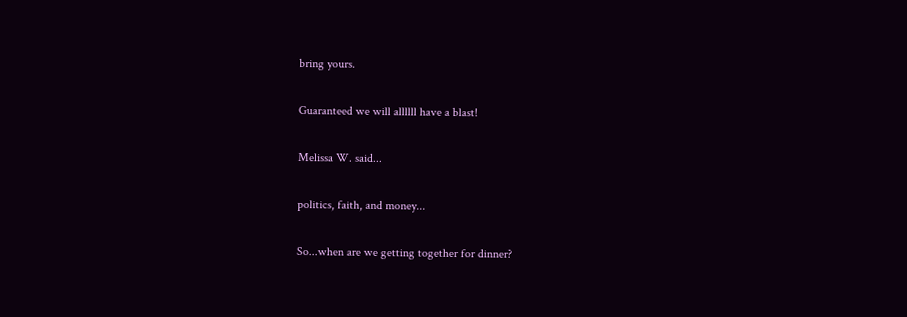bring yours.

Guaranteed we will allllll have a blast!

Melissa W. said...

politics, faith, and money...

So...when are we getting together for dinner?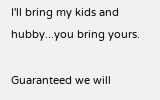I'll bring my kids and hubby...you bring yours.

Guaranteed we will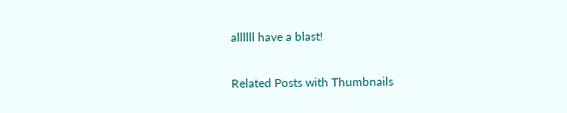allllll have a blast!


Related Posts with Thumbnails